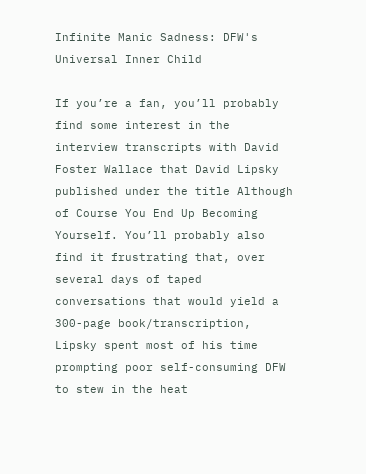Infinite Manic Sadness: DFW's Universal Inner Child

If you’re a fan, you’ll probably find some interest in the interview transcripts with David Foster Wallace that David Lipsky published under the title Although of Course You End Up Becoming Yourself. You’ll probably also find it frustrating that, over several days of taped conversations that would yield a 300-page book/transcription, Lipsky spent most of his time prompting poor self-consuming DFW to stew in the heat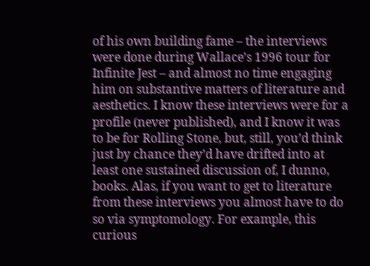of his own building fame – the interviews were done during Wallace’s 1996 tour for Infinite Jest – and almost no time engaging him on substantive matters of literature and aesthetics. I know these interviews were for a profile (never published), and I know it was to be for Rolling Stone, but, still, you’d think just by chance they’d have drifted into at least one sustained discussion of, I dunno, books. Alas, if you want to get to literature from these interviews you almost have to do so via symptomology. For example, this curious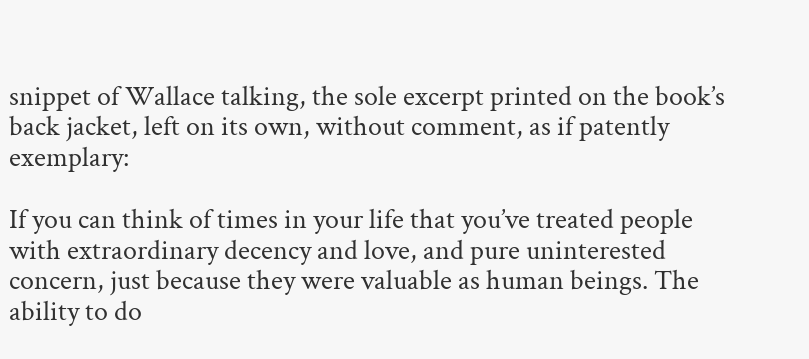snippet of Wallace talking, the sole excerpt printed on the book’s back jacket, left on its own, without comment, as if patently exemplary:

If you can think of times in your life that you’ve treated people with extraordinary decency and love, and pure uninterested concern, just because they were valuable as human beings. The ability to do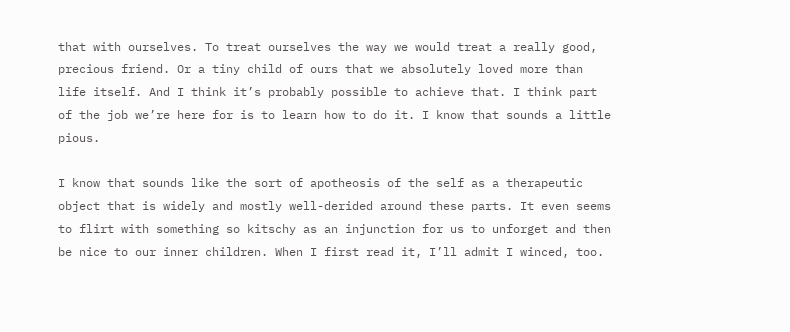that with ourselves. To treat ourselves the way we would treat a really good, precious friend. Or a tiny child of ours that we absolutely loved more than life itself. And I think it’s probably possible to achieve that. I think part of the job we’re here for is to learn how to do it. I know that sounds a little pious.

I know that sounds like the sort of apotheosis of the self as a therapeutic object that is widely and mostly well-derided around these parts. It even seems to flirt with something so kitschy as an injunction for us to unforget and then be nice to our inner children. When I first read it, I’ll admit I winced, too.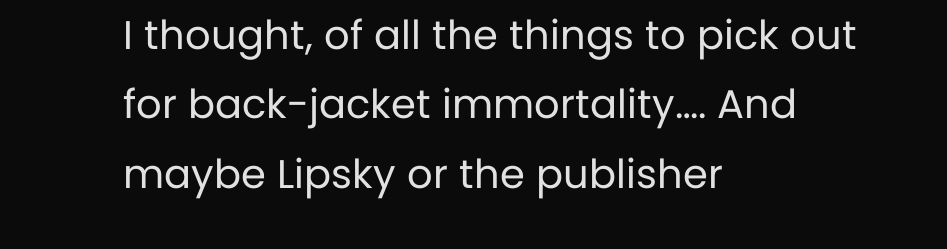I thought, of all the things to pick out for back-jacket immortality…. And maybe Lipsky or the publisher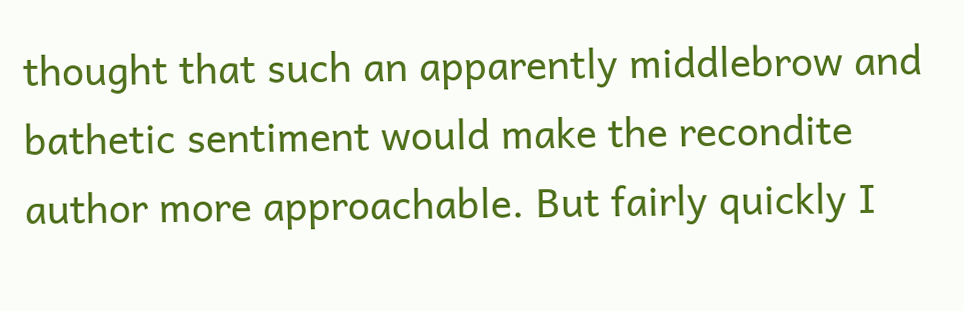thought that such an apparently middlebrow and bathetic sentiment would make the recondite author more approachable. But fairly quickly I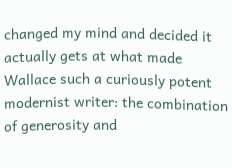changed my mind and decided it actually gets at what made Wallace such a curiously potent modernist writer: the combination of generosity and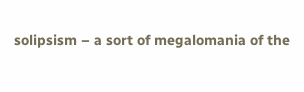solipsism – a sort of megalomania of the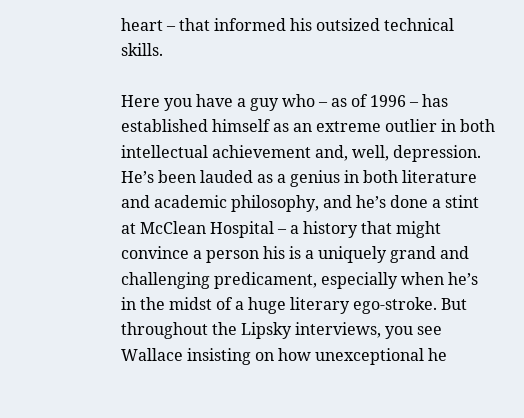heart – that informed his outsized technical skills.

Here you have a guy who – as of 1996 – has established himself as an extreme outlier in both intellectual achievement and, well, depression. He’s been lauded as a genius in both literature and academic philosophy, and he’s done a stint at McClean Hospital – a history that might convince a person his is a uniquely grand and challenging predicament, especially when he’s in the midst of a huge literary ego-stroke. But throughout the Lipsky interviews, you see Wallace insisting on how unexceptional he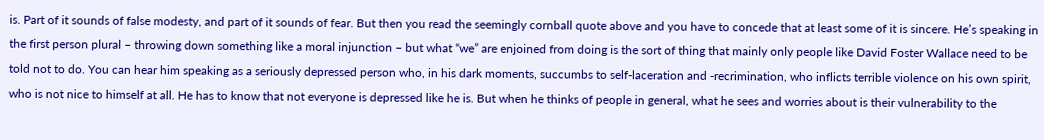is. Part of it sounds of false modesty, and part of it sounds of fear. But then you read the seemingly cornball quote above and you have to concede that at least some of it is sincere. He’s speaking in the first person plural – throwing down something like a moral injunction – but what “we” are enjoined from doing is the sort of thing that mainly only people like David Foster Wallace need to be told not to do. You can hear him speaking as a seriously depressed person who, in his dark moments, succumbs to self-laceration and -recrimination, who inflicts terrible violence on his own spirit, who is not nice to himself at all. He has to know that not everyone is depressed like he is. But when he thinks of people in general, what he sees and worries about is their vulnerability to the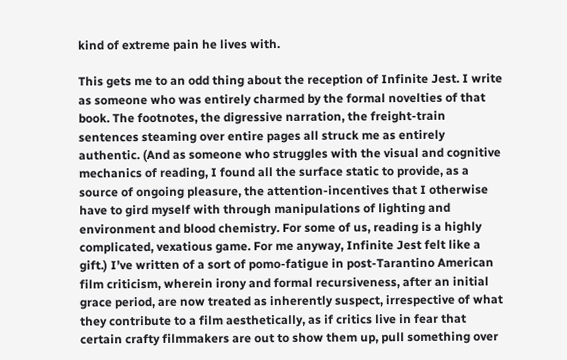kind of extreme pain he lives with.

This gets me to an odd thing about the reception of Infinite Jest. I write as someone who was entirely charmed by the formal novelties of that book. The footnotes, the digressive narration, the freight-train sentences steaming over entire pages all struck me as entirely authentic. (And as someone who struggles with the visual and cognitive mechanics of reading, I found all the surface static to provide, as a source of ongoing pleasure, the attention-incentives that I otherwise have to gird myself with through manipulations of lighting and environment and blood chemistry. For some of us, reading is a highly complicated, vexatious game. For me anyway, Infinite Jest felt like a gift.) I’ve written of a sort of pomo-fatigue in post-Tarantino American film criticism, wherein irony and formal recursiveness, after an initial grace period, are now treated as inherently suspect, irrespective of what they contribute to a film aesthetically, as if critics live in fear that certain crafty filmmakers are out to show them up, pull something over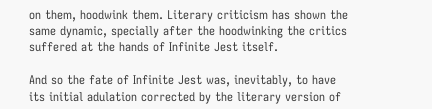on them, hoodwink them. Literary criticism has shown the same dynamic, specially after the hoodwinking the critics suffered at the hands of Infinite Jest itself.

And so the fate of Infinite Jest was, inevitably, to have its initial adulation corrected by the literary version of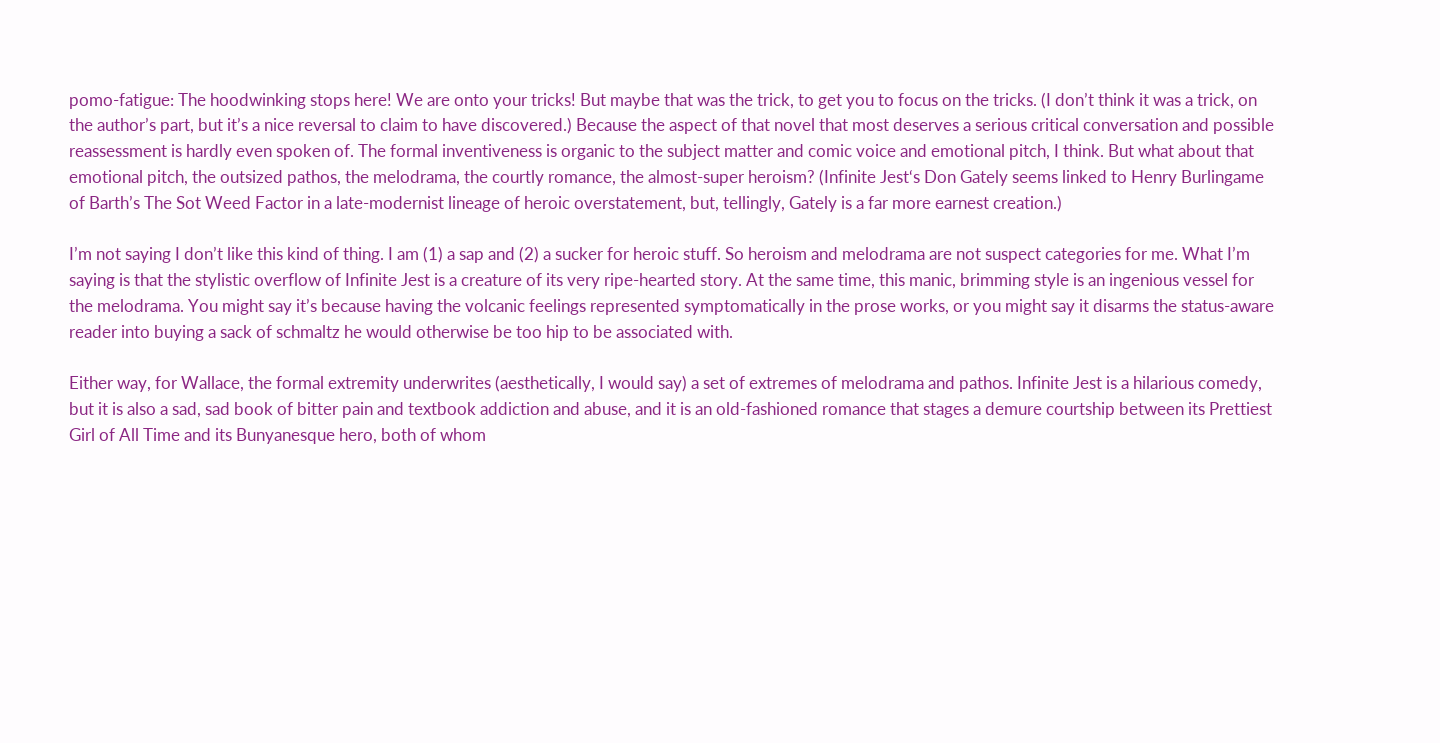pomo-fatigue: The hoodwinking stops here! We are onto your tricks! But maybe that was the trick, to get you to focus on the tricks. (I don’t think it was a trick, on the author’s part, but it’s a nice reversal to claim to have discovered.) Because the aspect of that novel that most deserves a serious critical conversation and possible reassessment is hardly even spoken of. The formal inventiveness is organic to the subject matter and comic voice and emotional pitch, I think. But what about that emotional pitch, the outsized pathos, the melodrama, the courtly romance, the almost-super heroism? (Infinite Jest‘s Don Gately seems linked to Henry Burlingame of Barth’s The Sot Weed Factor in a late-modernist lineage of heroic overstatement, but, tellingly, Gately is a far more earnest creation.)

I’m not saying I don’t like this kind of thing. I am (1) a sap and (2) a sucker for heroic stuff. So heroism and melodrama are not suspect categories for me. What I’m saying is that the stylistic overflow of Infinite Jest is a creature of its very ripe-hearted story. At the same time, this manic, brimming style is an ingenious vessel for the melodrama. You might say it’s because having the volcanic feelings represented symptomatically in the prose works, or you might say it disarms the status-aware reader into buying a sack of schmaltz he would otherwise be too hip to be associated with.

Either way, for Wallace, the formal extremity underwrites (aesthetically, I would say) a set of extremes of melodrama and pathos. Infinite Jest is a hilarious comedy, but it is also a sad, sad book of bitter pain and textbook addiction and abuse, and it is an old-fashioned romance that stages a demure courtship between its Prettiest Girl of All Time and its Bunyanesque hero, both of whom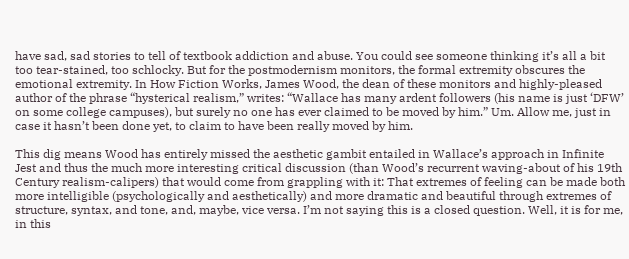have sad, sad stories to tell of textbook addiction and abuse. You could see someone thinking it’s all a bit too tear-stained, too schlocky. But for the postmodernism monitors, the formal extremity obscures the emotional extremity. In How Fiction Works, James Wood, the dean of these monitors and highly-pleased author of the phrase “hysterical realism,” writes: “Wallace has many ardent followers (his name is just ‘DFW’ on some college campuses), but surely no one has ever claimed to be moved by him.” Um. Allow me, just in case it hasn’t been done yet, to claim to have been really moved by him.

This dig means Wood has entirely missed the aesthetic gambit entailed in Wallace’s approach in Infinite Jest and thus the much more interesting critical discussion (than Wood’s recurrent waving-about of his 19th Century realism-calipers) that would come from grappling with it: That extremes of feeling can be made both more intelligible (psychologically and aesthetically) and more dramatic and beautiful through extremes of structure, syntax, and tone, and, maybe, vice versa. I’m not saying this is a closed question. Well, it is for me, in this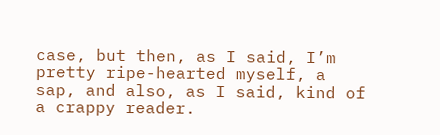case, but then, as I said, I’m pretty ripe-hearted myself, a sap, and also, as I said, kind of a crappy reader.